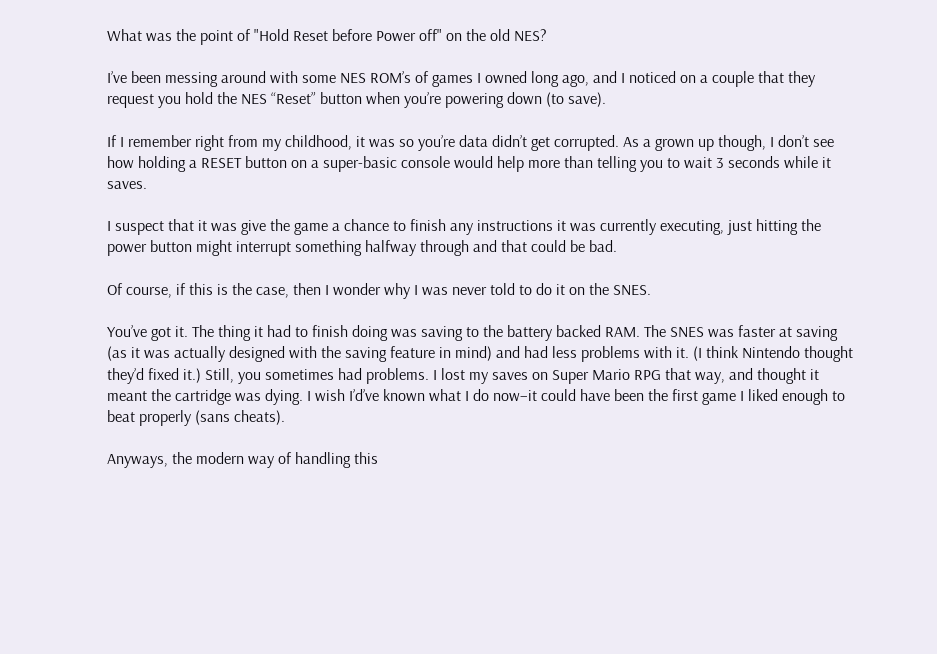What was the point of "Hold Reset before Power off" on the old NES?

I’ve been messing around with some NES ROM’s of games I owned long ago, and I noticed on a couple that they request you hold the NES “Reset” button when you’re powering down (to save).

If I remember right from my childhood, it was so you’re data didn’t get corrupted. As a grown up though, I don’t see how holding a RESET button on a super-basic console would help more than telling you to wait 3 seconds while it saves.

I suspect that it was give the game a chance to finish any instructions it was currently executing, just hitting the power button might interrupt something halfway through and that could be bad.

Of course, if this is the case, then I wonder why I was never told to do it on the SNES.

You’ve got it. The thing it had to finish doing was saving to the battery backed RAM. The SNES was faster at saving (as it was actually designed with the saving feature in mind) and had less problems with it. (I think Nintendo thought they’d fixed it.) Still, you sometimes had problems. I lost my saves on Super Mario RPG that way, and thought it meant the cartridge was dying. I wish I’d’ve known what I do now–it could have been the first game I liked enough to beat properly (sans cheats).

Anyways, the modern way of handling this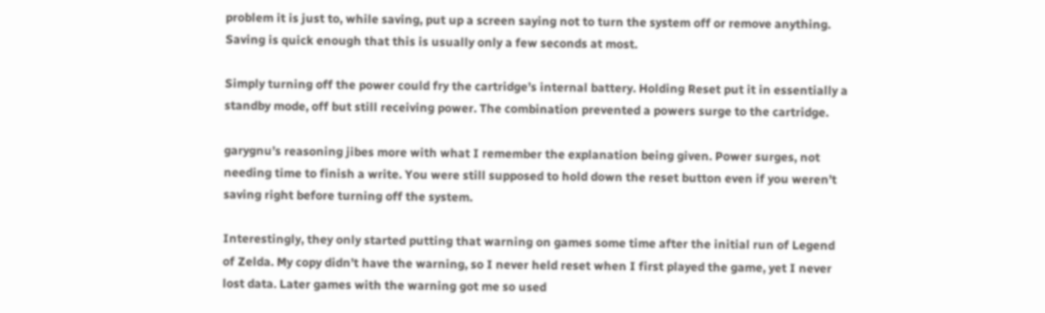problem it is just to, while saving, put up a screen saying not to turn the system off or remove anything. Saving is quick enough that this is usually only a few seconds at most.

Simply turning off the power could fry the cartridge’s internal battery. Holding Reset put it in essentially a standby mode, off but still receiving power. The combination prevented a powers surge to the cartridge.

garygnu’s reasoning jibes more with what I remember the explanation being given. Power surges, not needing time to finish a write. You were still supposed to hold down the reset button even if you weren’t saving right before turning off the system.

Interestingly, they only started putting that warning on games some time after the initial run of Legend of Zelda. My copy didn’t have the warning, so I never held reset when I first played the game, yet I never lost data. Later games with the warning got me so used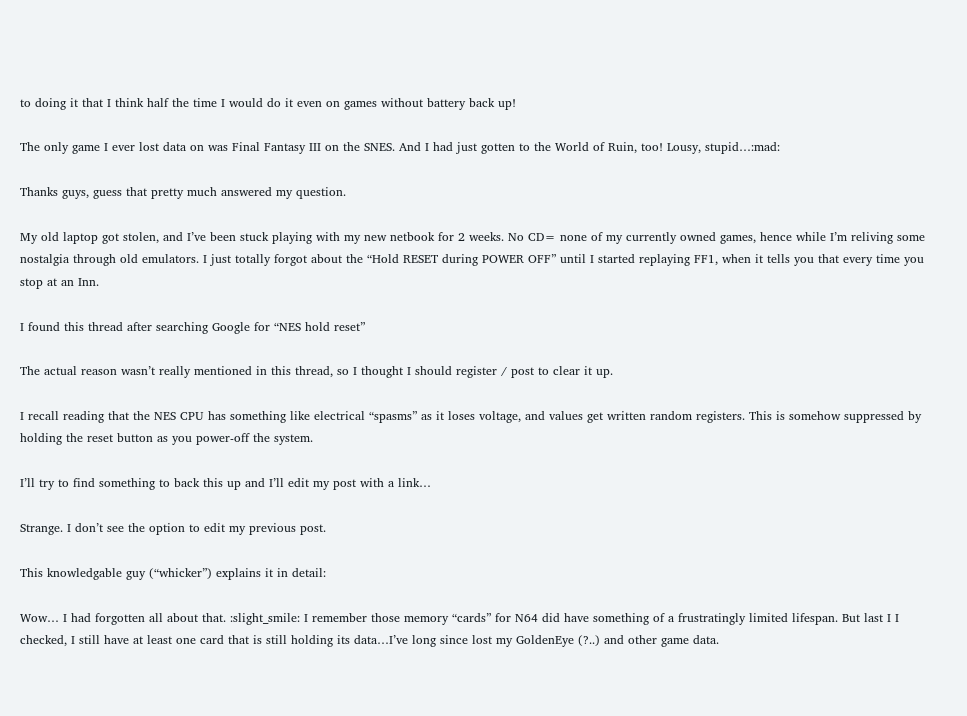to doing it that I think half the time I would do it even on games without battery back up!

The only game I ever lost data on was Final Fantasy III on the SNES. And I had just gotten to the World of Ruin, too! Lousy, stupid…:mad:

Thanks guys, guess that pretty much answered my question.

My old laptop got stolen, and I’ve been stuck playing with my new netbook for 2 weeks. No CD= none of my currently owned games, hence while I’m reliving some nostalgia through old emulators. I just totally forgot about the “Hold RESET during POWER OFF” until I started replaying FF1, when it tells you that every time you stop at an Inn.

I found this thread after searching Google for “NES hold reset”

The actual reason wasn’t really mentioned in this thread, so I thought I should register / post to clear it up.

I recall reading that the NES CPU has something like electrical “spasms” as it loses voltage, and values get written random registers. This is somehow suppressed by holding the reset button as you power-off the system.

I’ll try to find something to back this up and I’ll edit my post with a link…

Strange. I don’t see the option to edit my previous post.

This knowledgable guy (“whicker”) explains it in detail:

Wow… I had forgotten all about that. :slight_smile: I remember those memory “cards” for N64 did have something of a frustratingly limited lifespan. But last I I checked, I still have at least one card that is still holding its data…I’ve long since lost my GoldenEye (?..) and other game data.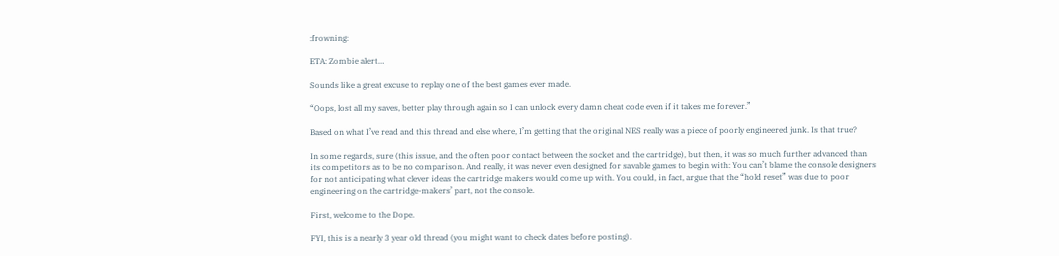:frowning:

ETA: Zombie alert…

Sounds like a great excuse to replay one of the best games ever made.

“Oops, lost all my saves, better play through again so I can unlock every damn cheat code even if it takes me forever.”

Based on what I’ve read and this thread and else where, I’m getting that the original NES really was a piece of poorly engineered junk. Is that true?

In some regards, sure (this issue, and the often poor contact between the socket and the cartridge), but then, it was so much further advanced than its competitors as to be no comparison. And really, it was never even designed for savable games to begin with: You can’t blame the console designers for not anticipating what clever ideas the cartridge makers would come up with. You could, in fact, argue that the “hold reset” was due to poor engineering on the cartridge-makers’ part, not the console.

First, welcome to the Dope.

FYI, this is a nearly 3 year old thread (you might want to check dates before posting).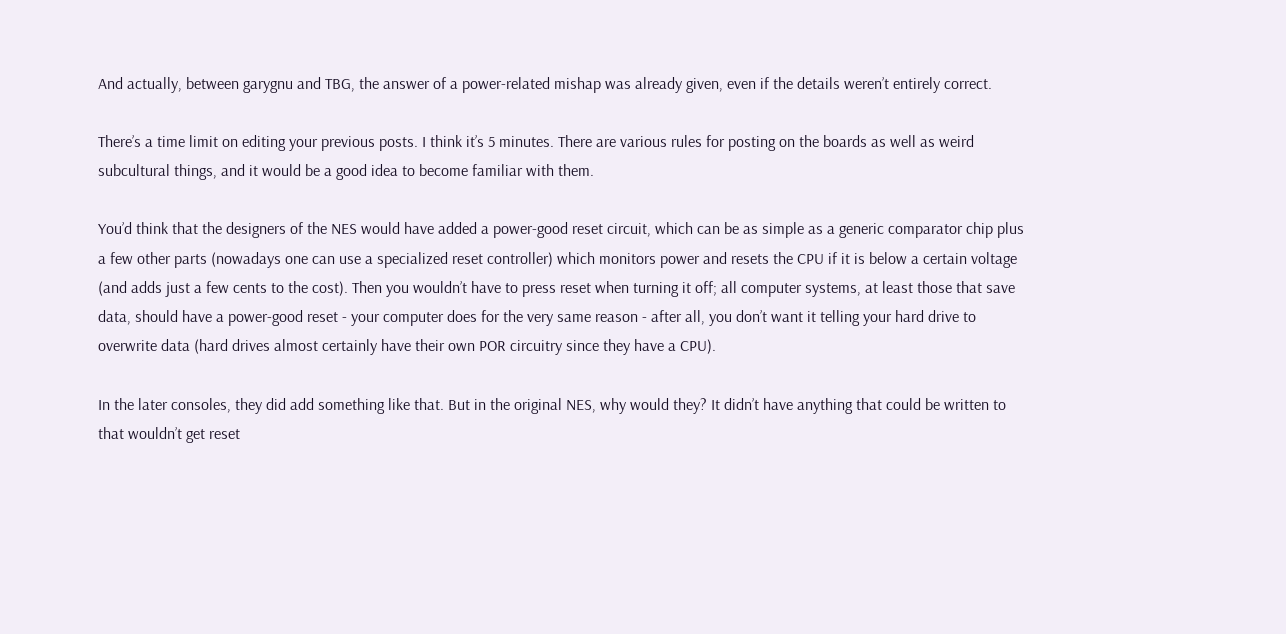And actually, between garygnu and TBG, the answer of a power-related mishap was already given, even if the details weren’t entirely correct.

There’s a time limit on editing your previous posts. I think it’s 5 minutes. There are various rules for posting on the boards as well as weird subcultural things, and it would be a good idea to become familiar with them.

You’d think that the designers of the NES would have added a power-good reset circuit, which can be as simple as a generic comparator chip plus a few other parts (nowadays one can use a specialized reset controller) which monitors power and resets the CPU if it is below a certain voltage (and adds just a few cents to the cost). Then you wouldn’t have to press reset when turning it off; all computer systems, at least those that save data, should have a power-good reset - your computer does for the very same reason - after all, you don’t want it telling your hard drive to overwrite data (hard drives almost certainly have their own POR circuitry since they have a CPU).

In the later consoles, they did add something like that. But in the original NES, why would they? It didn’t have anything that could be written to that wouldn’t get reset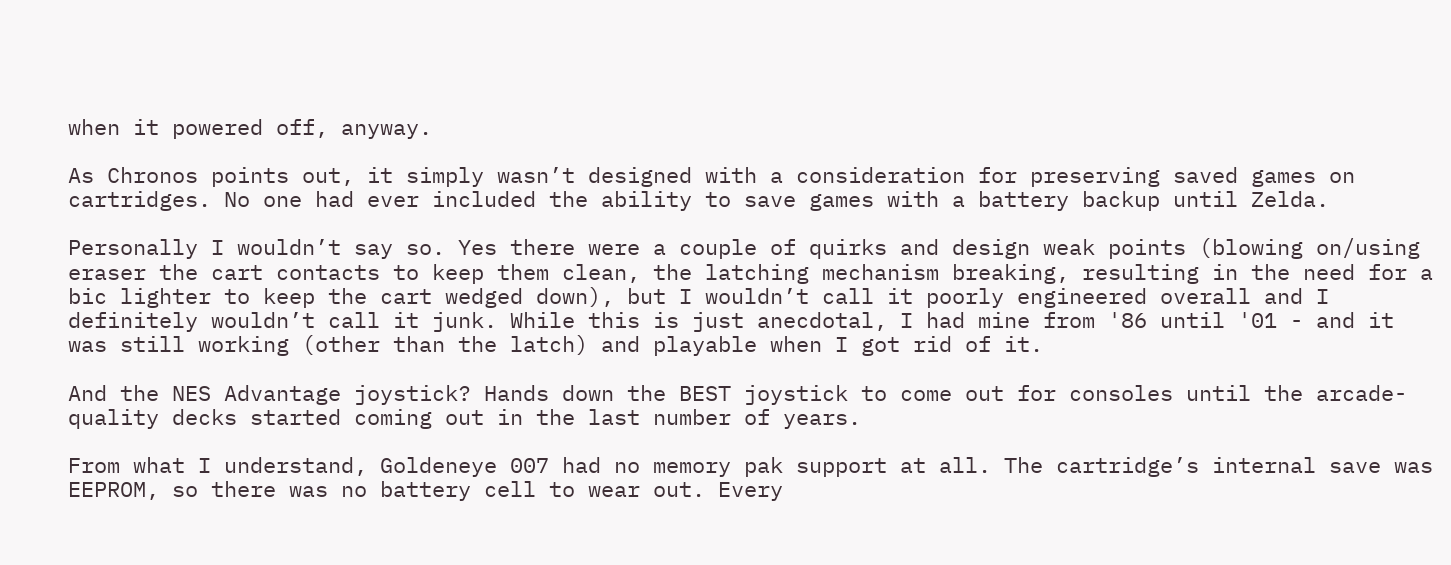when it powered off, anyway.

As Chronos points out, it simply wasn’t designed with a consideration for preserving saved games on cartridges. No one had ever included the ability to save games with a battery backup until Zelda.

Personally I wouldn’t say so. Yes there were a couple of quirks and design weak points (blowing on/using eraser the cart contacts to keep them clean, the latching mechanism breaking, resulting in the need for a bic lighter to keep the cart wedged down), but I wouldn’t call it poorly engineered overall and I definitely wouldn’t call it junk. While this is just anecdotal, I had mine from '86 until '01 - and it was still working (other than the latch) and playable when I got rid of it.

And the NES Advantage joystick? Hands down the BEST joystick to come out for consoles until the arcade-quality decks started coming out in the last number of years.

From what I understand, Goldeneye 007 had no memory pak support at all. The cartridge’s internal save was EEPROM, so there was no battery cell to wear out. Every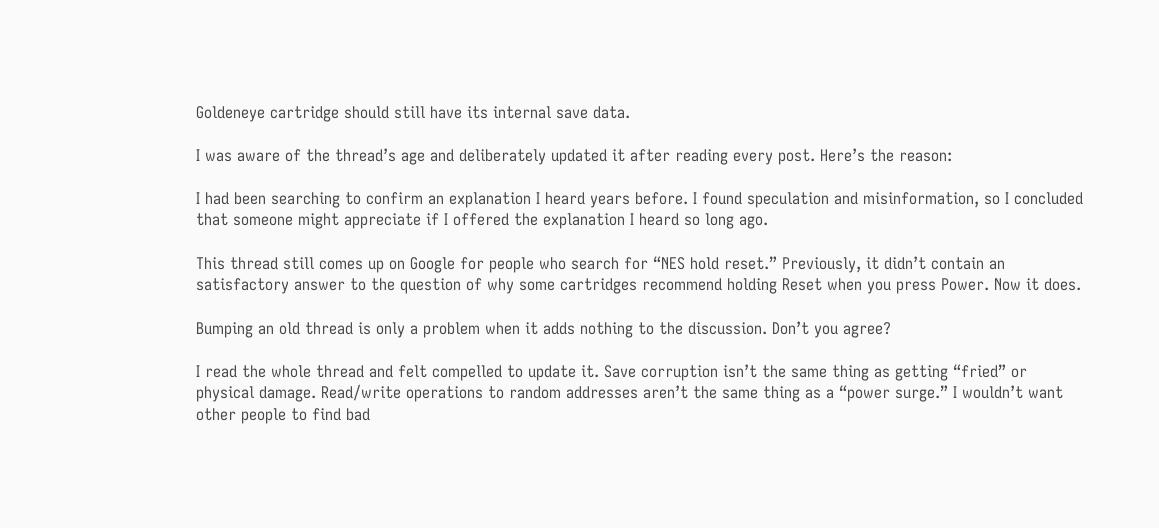Goldeneye cartridge should still have its internal save data.

I was aware of the thread’s age and deliberately updated it after reading every post. Here’s the reason:

I had been searching to confirm an explanation I heard years before. I found speculation and misinformation, so I concluded that someone might appreciate if I offered the explanation I heard so long ago.

This thread still comes up on Google for people who search for “NES hold reset.” Previously, it didn’t contain an satisfactory answer to the question of why some cartridges recommend holding Reset when you press Power. Now it does.

Bumping an old thread is only a problem when it adds nothing to the discussion. Don’t you agree?

I read the whole thread and felt compelled to update it. Save corruption isn’t the same thing as getting “fried” or physical damage. Read/write operations to random addresses aren’t the same thing as a “power surge.” I wouldn’t want other people to find bad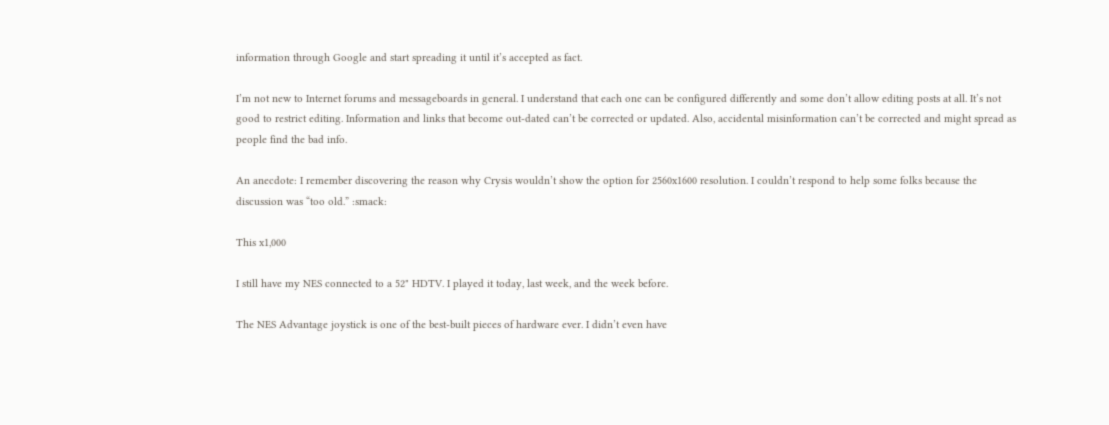information through Google and start spreading it until it’s accepted as fact.

I’m not new to Internet forums and messageboards in general. I understand that each one can be configured differently and some don’t allow editing posts at all. It’s not good to restrict editing. Information and links that become out-dated can’t be corrected or updated. Also, accidental misinformation can’t be corrected and might spread as people find the bad info.

An anecdote: I remember discovering the reason why Crysis wouldn’t show the option for 2560x1600 resolution. I couldn’t respond to help some folks because the discussion was “too old.” :smack:

This x1,000

I still have my NES connected to a 52" HDTV. I played it today, last week, and the week before.

The NES Advantage joystick is one of the best-built pieces of hardware ever. I didn’t even have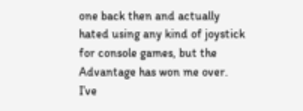one back then and actually hated using any kind of joystick for console games, but the Advantage has won me over. I’ve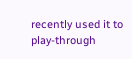recently used it to play-through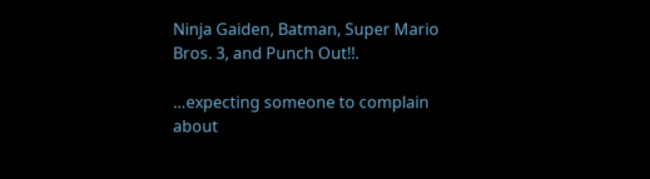Ninja Gaiden, Batman, Super Mario Bros. 3, and Punch Out!!.

…expecting someone to complain about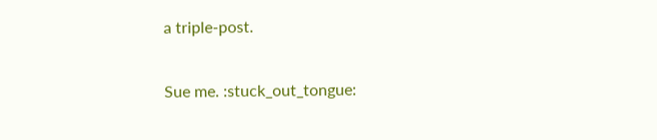a triple-post.

Sue me. :stuck_out_tongue: